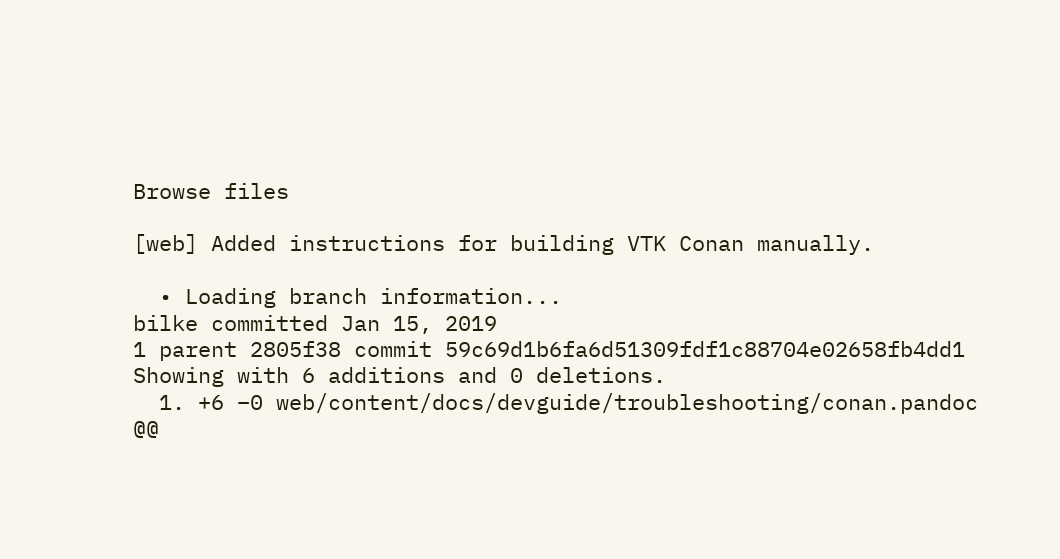Browse files

[web] Added instructions for building VTK Conan manually.

  • Loading branch information...
bilke committed Jan 15, 2019
1 parent 2805f38 commit 59c69d1b6fa6d51309fdf1c88704e02658fb4dd1
Showing with 6 additions and 0 deletions.
  1. +6 −0 web/content/docs/devguide/troubleshooting/conan.pandoc
@@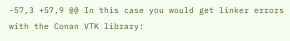-57,3 +57,9 @@ In this case you would get linker errors with the Conan VTK library: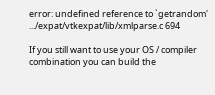error: undefined reference to `getrandom'
.../expat/vtkexpat/lib/xmlparse.c 694

If you still want to use your OS / compiler combination you can build the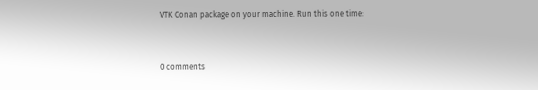VTK Conan package on your machine. Run this one time:


0 comments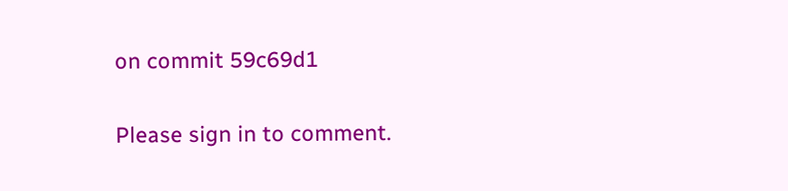on commit 59c69d1

Please sign in to comment.